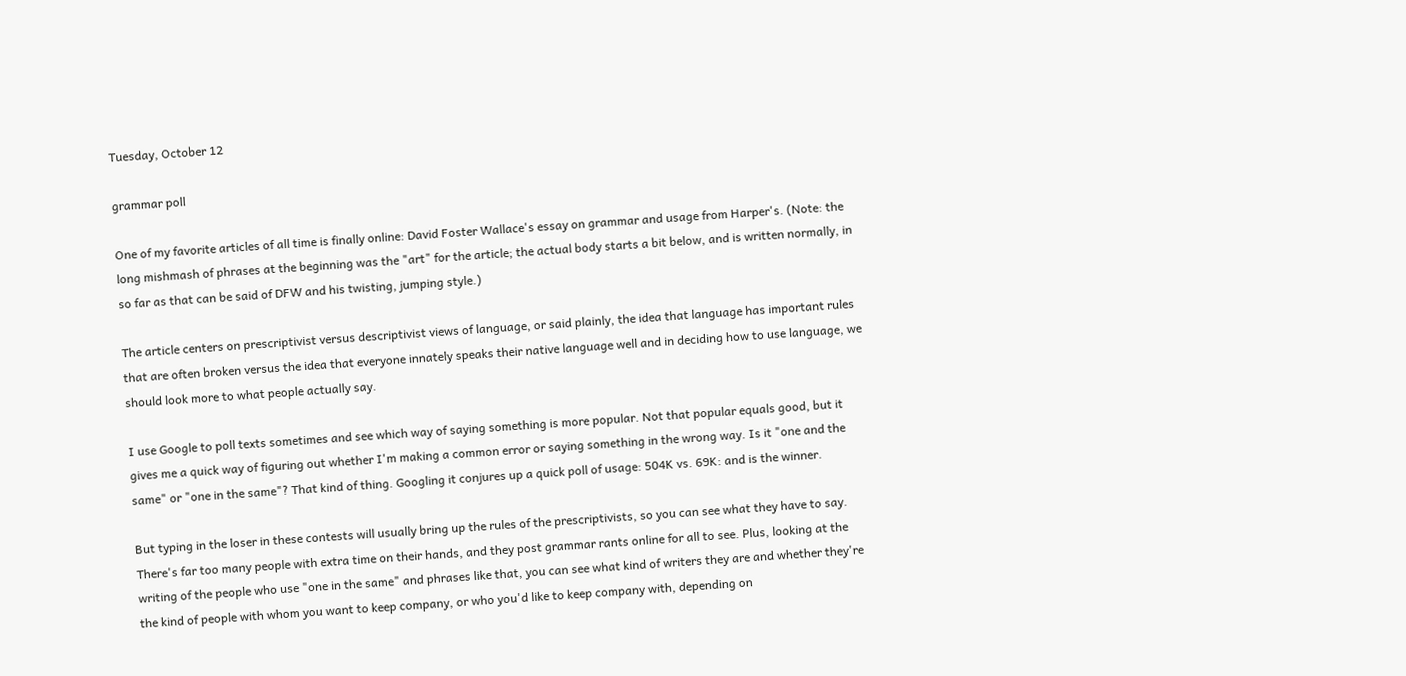Tuesday, October 12

grammar poll

One of my favorite articles of all time is finally online: David Foster Wallace's essay on grammar and usage from Harper's. (Note: the long mishmash of phrases at the beginning was the "art" for the article; the actual body starts a bit below, and is written normally, in so far as that can be said of DFW and his twisting, jumping style.)

The article centers on prescriptivist versus descriptivist views of language, or said plainly, the idea that language has important rules that are often broken versus the idea that everyone innately speaks their native language well and in deciding how to use language, we should look more to what people actually say.

I use Google to poll texts sometimes and see which way of saying something is more popular. Not that popular equals good, but it gives me a quick way of figuring out whether I'm making a common error or saying something in the wrong way. Is it "one and the same" or "one in the same"? That kind of thing. Googling it conjures up a quick poll of usage: 504K vs. 69K: and is the winner.

But typing in the loser in these contests will usually bring up the rules of the prescriptivists, so you can see what they have to say. There's far too many people with extra time on their hands, and they post grammar rants online for all to see. Plus, looking at the writing of the people who use "one in the same" and phrases like that, you can see what kind of writers they are and whether they're the kind of people with whom you want to keep company, or who you'd like to keep company with, depending on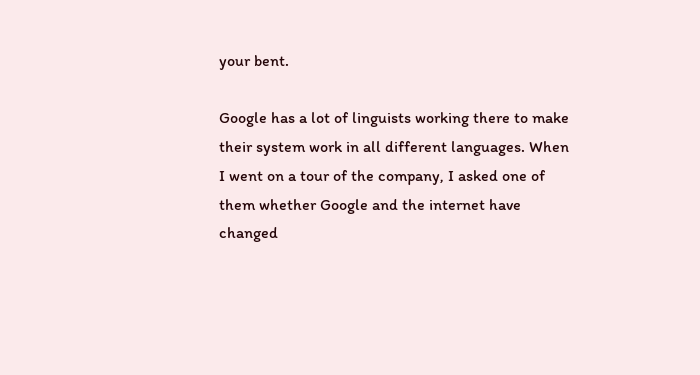your bent.

Google has a lot of linguists working there to make their system work in all different languages. When I went on a tour of the company, I asked one of them whether Google and the internet have changed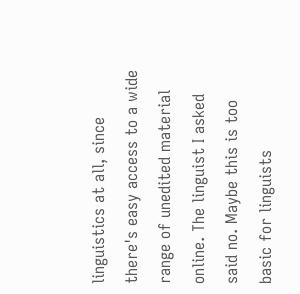linguistics at all, since there's easy access to a wide range of unedited material online. The linguist I asked said no. Maybe this is too basic for linguists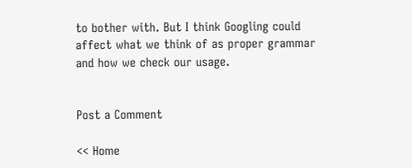to bother with. But I think Googling could affect what we think of as proper grammar and how we check our usage.


Post a Comment

<< Home